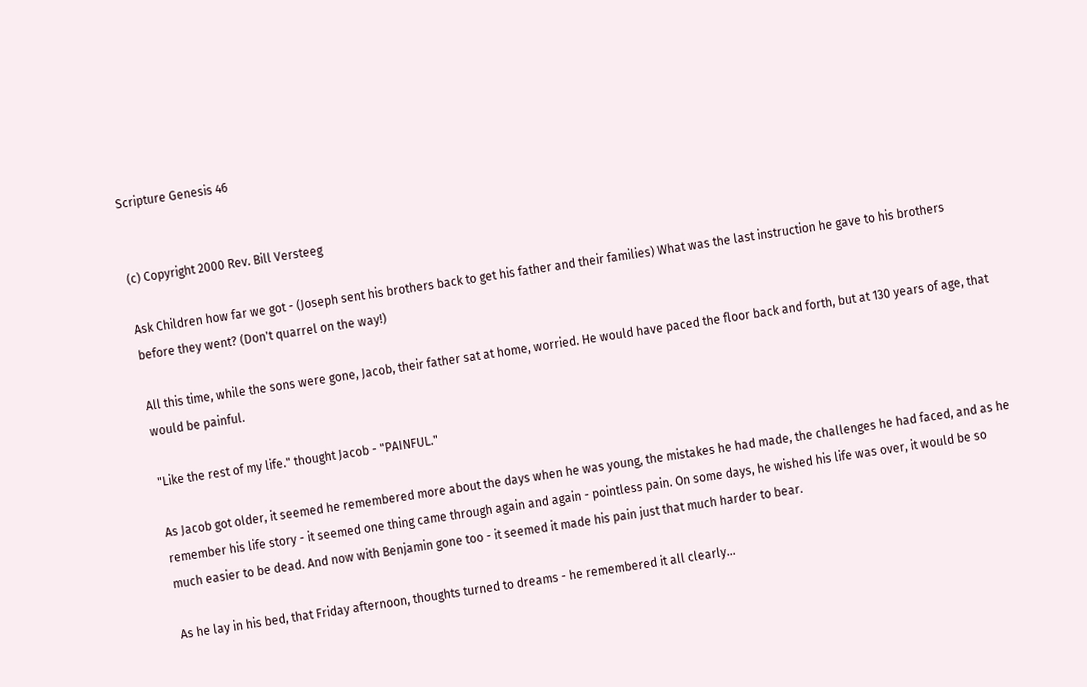Scripture Genesis 46


(c) Copyright 2000 Rev. Bill Versteeg

Ask Children how far we got - (Joseph sent his brothers back to get his father and their families) What was the last instruction he gave to his brothers before they went? (Don't quarrel on the way!)

All this time, while the sons were gone, Jacob, their father sat at home, worried. He would have paced the floor back and forth, but at 130 years of age, that would be painful.

"Like the rest of my life." thought Jacob - "PAINFUL."

As Jacob got older, it seemed he remembered more about the days when he was young, the mistakes he had made, the challenges he had faced, and as he remember his life story - it seemed one thing came through again and again - pointless pain. On some days, he wished his life was over, it would be so much easier to be dead. And now with Benjamin gone too - it seemed it made his pain just that much harder to bear.

As he lay in his bed, that Friday afternoon, thoughts turned to dreams - he remembered it all clearly...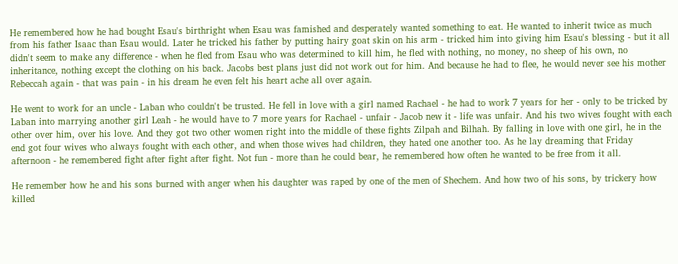He remembered how he had bought Esau's birthright when Esau was famished and desperately wanted something to eat. He wanted to inherit twice as much from his father Isaac than Esau would. Later he tricked his father by putting hairy goat skin on his arm - tricked him into giving him Esau's blessing - but it all didn't seem to make any difference - when he fled from Esau who was determined to kill him, he fled with nothing, no money, no sheep of his own, no inheritance, nothing except the clothing on his back. Jacobs best plans just did not work out for him. And because he had to flee, he would never see his mother Rebeccah again - that was pain - in his dream he even felt his heart ache all over again.

He went to work for an uncle - Laban who couldn't be trusted. He fell in love with a girl named Rachael - he had to work 7 years for her - only to be tricked by Laban into marrying another girl Leah - he would have to 7 more years for Rachael - unfair - Jacob new it - life was unfair. And his two wives fought with each other over him, over his love. And they got two other women right into the middle of these fights Zilpah and Bilhah. By falling in love with one girl, he in the end got four wives who always fought with each other, and when those wives had children, they hated one another too. As he lay dreaming that Friday afternoon - he remembered fight after fight after fight. Not fun - more than he could bear, he remembered how often he wanted to be free from it all.

He remember how he and his sons burned with anger when his daughter was raped by one of the men of Shechem. And how two of his sons, by trickery how killed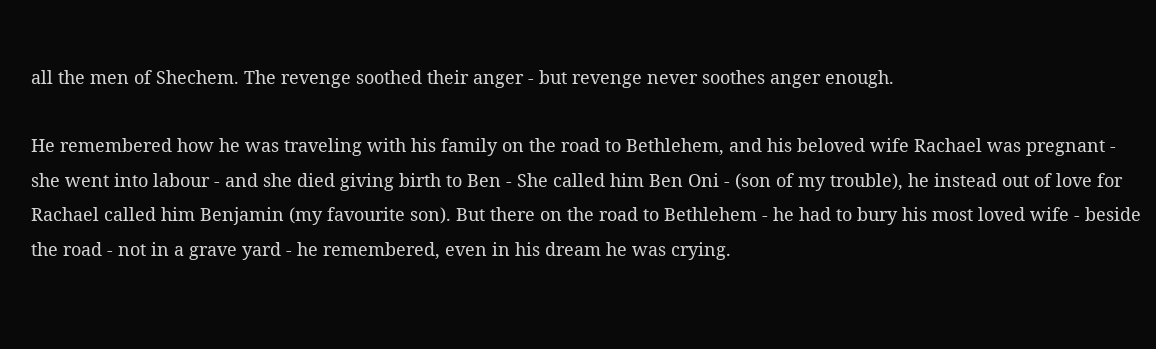all the men of Shechem. The revenge soothed their anger - but revenge never soothes anger enough.

He remembered how he was traveling with his family on the road to Bethlehem, and his beloved wife Rachael was pregnant - she went into labour - and she died giving birth to Ben - She called him Ben Oni - (son of my trouble), he instead out of love for Rachael called him Benjamin (my favourite son). But there on the road to Bethlehem - he had to bury his most loved wife - beside the road - not in a grave yard - he remembered, even in his dream he was crying.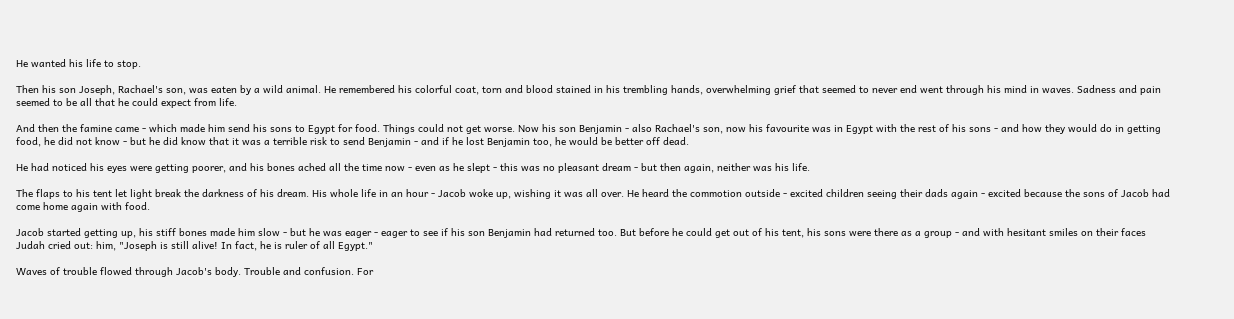He wanted his life to stop.

Then his son Joseph, Rachael's son, was eaten by a wild animal. He remembered his colorful coat, torn and blood stained in his trembling hands, overwhelming grief that seemed to never end went through his mind in waves. Sadness and pain seemed to be all that he could expect from life.

And then the famine came - which made him send his sons to Egypt for food. Things could not get worse. Now his son Benjamin - also Rachael's son, now his favourite was in Egypt with the rest of his sons - and how they would do in getting food, he did not know - but he did know that it was a terrible risk to send Benjamin - and if he lost Benjamin too, he would be better off dead.

He had noticed his eyes were getting poorer, and his bones ached all the time now - even as he slept - this was no pleasant dream - but then again, neither was his life.

The flaps to his tent let light break the darkness of his dream. His whole life in an hour - Jacob woke up, wishing it was all over. He heard the commotion outside - excited children seeing their dads again - excited because the sons of Jacob had come home again with food.

Jacob started getting up, his stiff bones made him slow - but he was eager - eager to see if his son Benjamin had returned too. But before he could get out of his tent, his sons were there as a group - and with hesitant smiles on their faces Judah cried out: him, "Joseph is still alive! In fact, he is ruler of all Egypt."

Waves of trouble flowed through Jacob's body. Trouble and confusion. For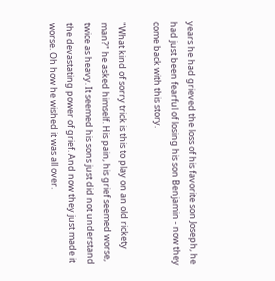years he had grieved the loss of his favorite son Joseph, he had just been fearful of losing his son Benjamin - now they come back with this story.

"What kind of sorry trick is this to play on an old rickety man?" he asked himself. His pain, his grief seemed worse, twice as heavy. It seemed his sons just did not understand the devastating power of grief. And now they just made it worse. Oh how he wished it was all over.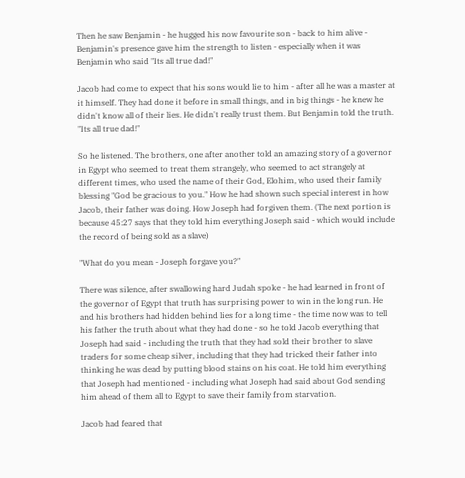Then he saw Benjamin - he hugged his now favourite son - back to him alive - Benjamin's presence gave him the strength to listen - especially when it was Benjamin who said "Its all true dad!"

Jacob had come to expect that his sons would lie to him - after all he was a master at it himself. They had done it before in small things, and in big things - he knew he didn't know all of their lies. He didn't really trust them. But Benjamin told the truth. "Its all true dad!"

So he listened. The brothers, one after another told an amazing story of a governor in Egypt who seemed to treat them strangely, who seemed to act strangely at different times, who used the name of their God, Elohim, who used their family blessing "God be gracious to you." How he had shown such special interest in how Jacob, their father was doing. How Joseph had forgiven them. (The next portion is because 45:27 says that they told him everything Joseph said - which would include the record of being sold as a slave)

"What do you mean - Joseph forgave you?"

There was silence, after swallowing hard Judah spoke - he had learned in front of the governor of Egypt that truth has surprising power to win in the long run. He and his brothers had hidden behind lies for a long time - the time now was to tell his father the truth about what they had done - so he told Jacob everything that Joseph had said - including the truth that they had sold their brother to slave traders for some cheap silver, including that they had tricked their father into thinking he was dead by putting blood stains on his coat. He told him everything that Joseph had mentioned - including what Joseph had said about God sending him ahead of them all to Egypt to save their family from starvation.

Jacob had feared that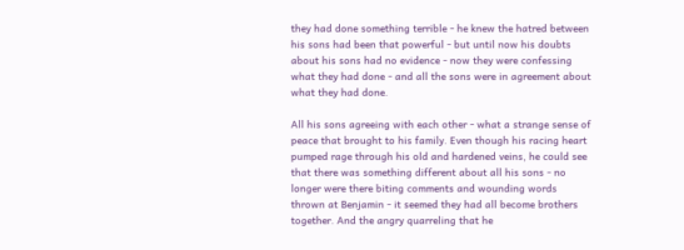they had done something terrible - he knew the hatred between his sons had been that powerful - but until now his doubts about his sons had no evidence - now they were confessing what they had done - and all the sons were in agreement about what they had done.

All his sons agreeing with each other - what a strange sense of peace that brought to his family. Even though his racing heart pumped rage through his old and hardened veins, he could see that there was something different about all his sons - no longer were there biting comments and wounding words thrown at Benjamin - it seemed they had all become brothers together. And the angry quarreling that he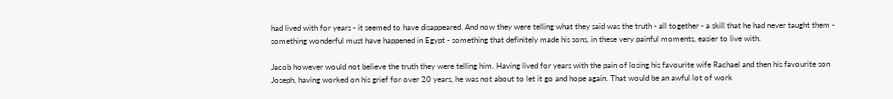had lived with for years - it seemed to have disappeared. And now they were telling what they said was the truth - all together - a skill that he had never taught them - something wonderful must have happened in Egypt - something that definitely made his sons, in these very painful moments, easier to live with.

Jacob however would not believe the truth they were telling him. Having lived for years with the pain of losing his favourite wife Rachael and then his favourite son Joseph, having worked on his grief for over 20 years, he was not about to let it go and hope again. That would be an awful lot of work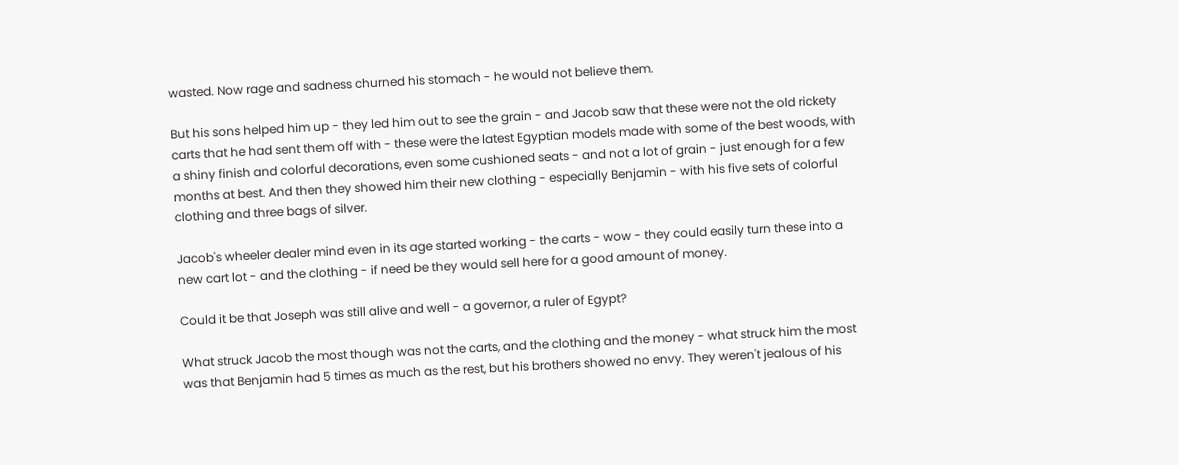wasted. Now rage and sadness churned his stomach - he would not believe them.

But his sons helped him up - they led him out to see the grain - and Jacob saw that these were not the old rickety carts that he had sent them off with - these were the latest Egyptian models made with some of the best woods, with a shiny finish and colorful decorations, even some cushioned seats - and not a lot of grain - just enough for a few months at best. And then they showed him their new clothing - especially Benjamin - with his five sets of colorful clothing and three bags of silver.

Jacob's wheeler dealer mind even in its age started working - the carts - wow - they could easily turn these into a new cart lot - and the clothing - if need be they would sell here for a good amount of money.

Could it be that Joseph was still alive and well - a governor, a ruler of Egypt?

What struck Jacob the most though was not the carts, and the clothing and the money - what struck him the most was that Benjamin had 5 times as much as the rest, but his brothers showed no envy. They weren't jealous of his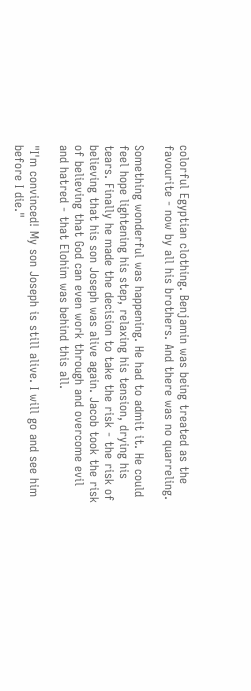colorful Egyptian clothing. Benjamin was being treated as the favourite - now by all his brothers. And there was no quarreling.

Something wonderful was happening. He had to admit it. He could feel hope lightening his step, relaxing his tension, drying his tears. Finally he made the decision to take the risk - the risk of believing that his son Joseph was alive again. Jacob took the risk of believing that God can even work through and overcome evil and hatred - that Elohim was behind this all.

"I'm convinced! My son Joseph is still alive. I will go and see him before I die."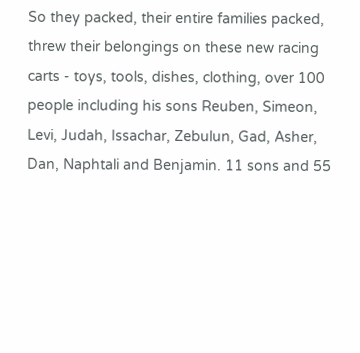So they packed, their entire families packed, threw their belongings on these new racing carts - toys, tools, dishes, clothing, over 100 people including his sons Reuben, Simeon, Levi, Judah, Issachar, Zebulun, Gad, Asher, Dan, Naphtali and Benjamin. 11 sons and 55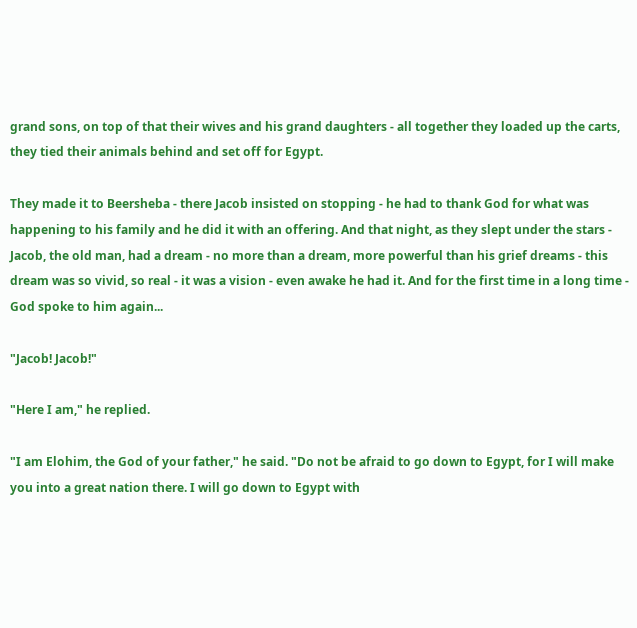grand sons, on top of that their wives and his grand daughters - all together they loaded up the carts, they tied their animals behind and set off for Egypt.

They made it to Beersheba - there Jacob insisted on stopping - he had to thank God for what was happening to his family and he did it with an offering. And that night, as they slept under the stars - Jacob, the old man, had a dream - no more than a dream, more powerful than his grief dreams - this dream was so vivid, so real - it was a vision - even awake he had it. And for the first time in a long time - God spoke to him again...

"Jacob! Jacob!"

"Here I am," he replied.

"I am Elohim, the God of your father," he said. "Do not be afraid to go down to Egypt, for I will make you into a great nation there. I will go down to Egypt with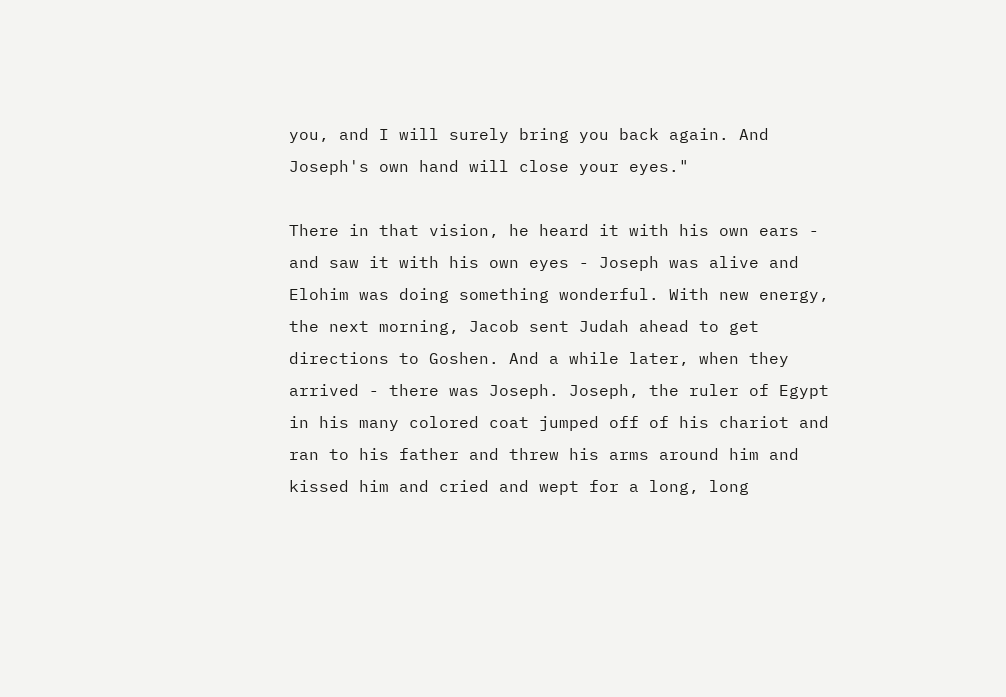you, and I will surely bring you back again. And Joseph's own hand will close your eyes."

There in that vision, he heard it with his own ears - and saw it with his own eyes - Joseph was alive and Elohim was doing something wonderful. With new energy, the next morning, Jacob sent Judah ahead to get directions to Goshen. And a while later, when they arrived - there was Joseph. Joseph, the ruler of Egypt in his many colored coat jumped off of his chariot and ran to his father and threw his arms around him and kissed him and cried and wept for a long, long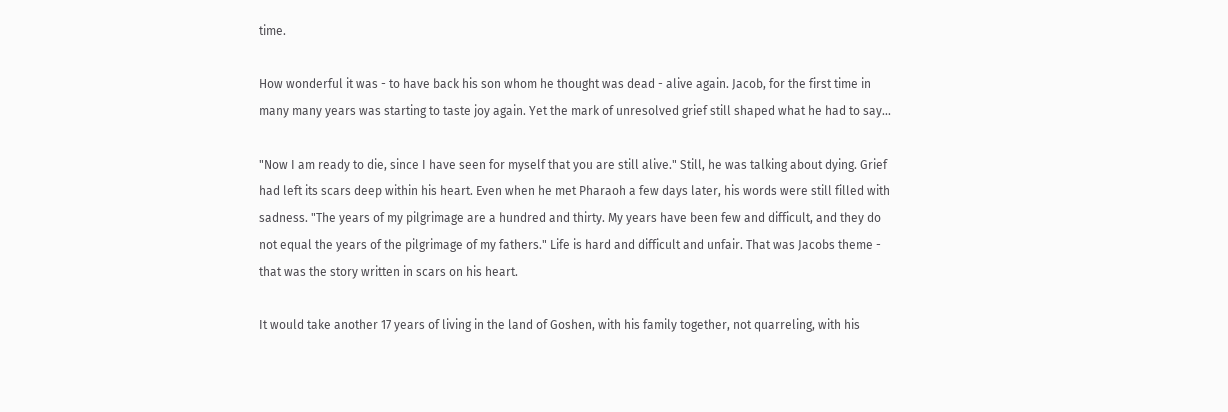time.

How wonderful it was - to have back his son whom he thought was dead - alive again. Jacob, for the first time in many many years was starting to taste joy again. Yet the mark of unresolved grief still shaped what he had to say...

"Now I am ready to die, since I have seen for myself that you are still alive." Still, he was talking about dying. Grief had left its scars deep within his heart. Even when he met Pharaoh a few days later, his words were still filled with sadness. "The years of my pilgrimage are a hundred and thirty. My years have been few and difficult, and they do not equal the years of the pilgrimage of my fathers." Life is hard and difficult and unfair. That was Jacobs theme - that was the story written in scars on his heart.

It would take another 17 years of living in the land of Goshen, with his family together, not quarreling, with his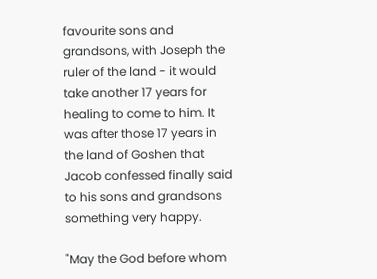favourite sons and grandsons, with Joseph the ruler of the land - it would take another 17 years for healing to come to him. It was after those 17 years in the land of Goshen that Jacob confessed finally said to his sons and grandsons something very happy.

"May the God before whom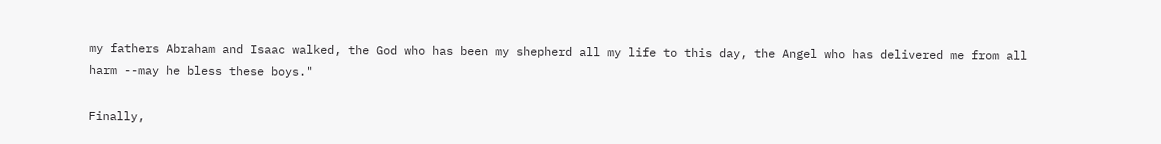my fathers Abraham and Isaac walked, the God who has been my shepherd all my life to this day, the Angel who has delivered me from all harm --may he bless these boys."

Finally,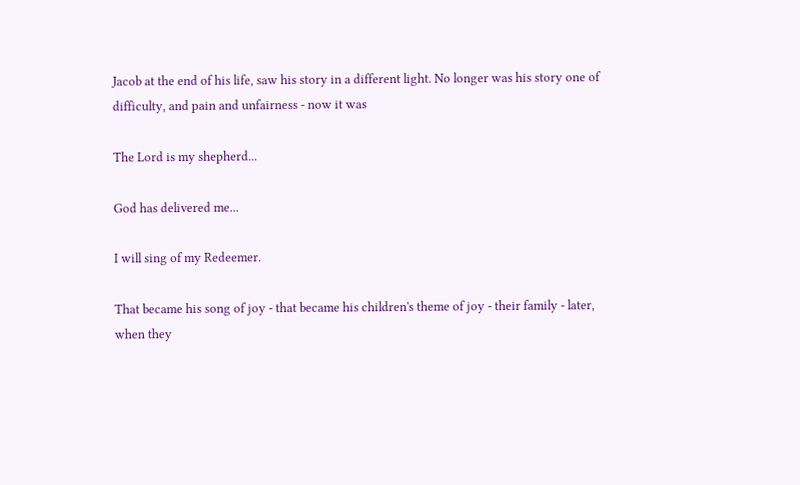Jacob at the end of his life, saw his story in a different light. No longer was his story one of difficulty, and pain and unfairness - now it was

The Lord is my shepherd...

God has delivered me...

I will sing of my Redeemer.

That became his song of joy - that became his children's theme of joy - their family - later, when they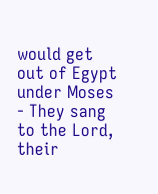would get out of Egypt under Moses - They sang to the Lord, their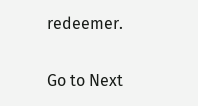redeemer.

Go to Next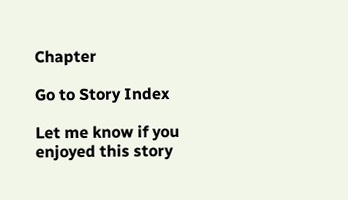Chapter

Go to Story Index

Let me know if you enjoyed this story